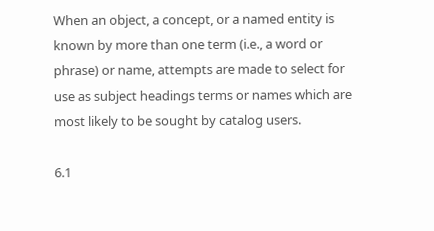When an object, a concept, or a named entity is known by more than one term (i.e., a word or phrase) or name, attempts are made to select for use as subject headings terms or names which are most likely to be sought by catalog users.

6.1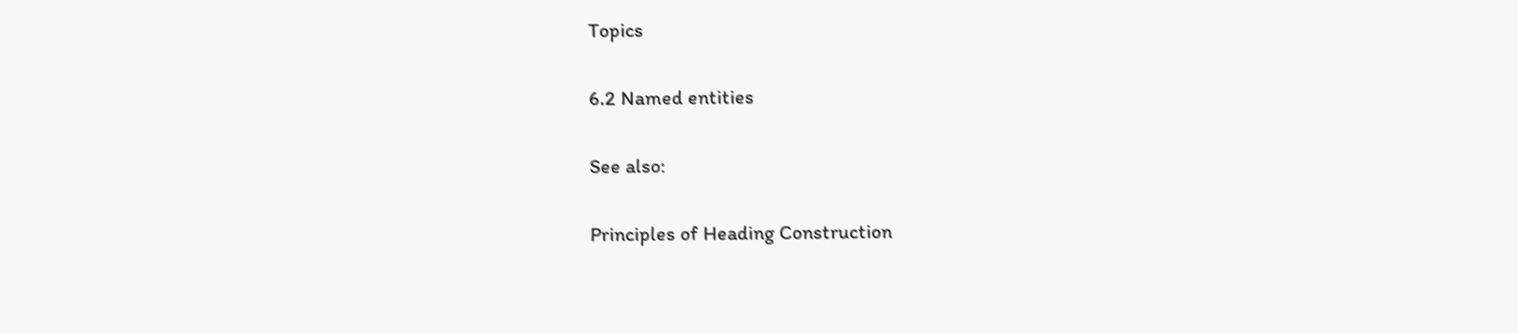Topics

6.2 Named entities

See also:

Principles of Heading Construction